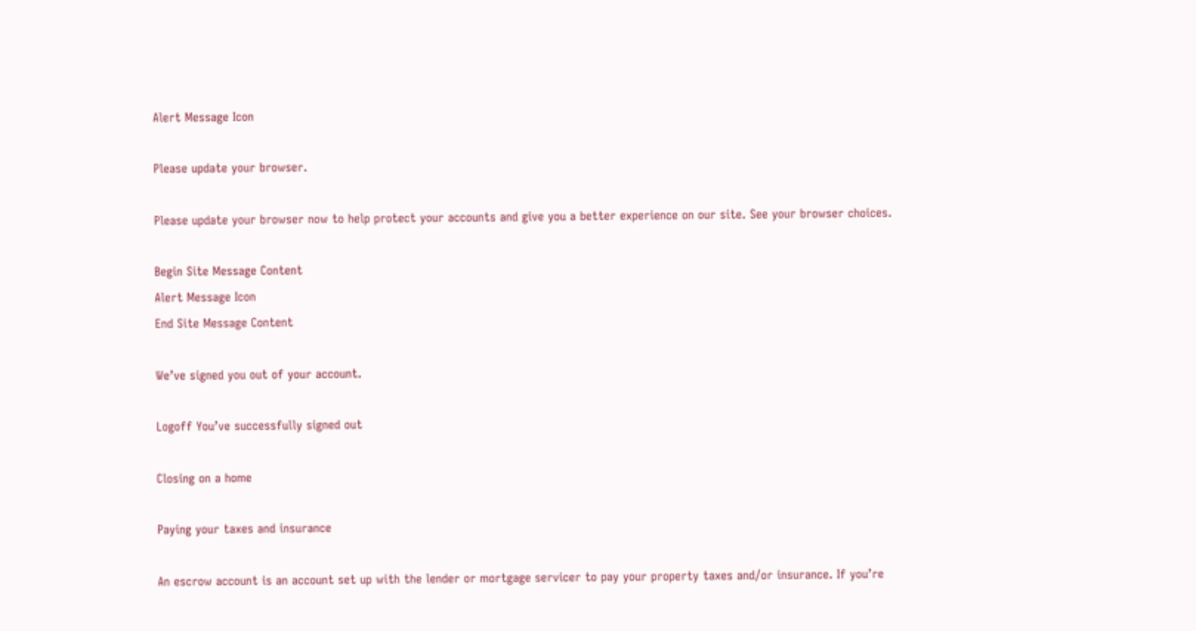Alert Message Icon

Please update your browser.

Please update your browser now to help protect your accounts and give you a better experience on our site. See your browser choices.

Begin Site Message Content
Alert Message Icon
End Site Message Content

We’ve signed you out of your account.

Logoff You’ve successfully signed out

Closing on a home

Paying your taxes and insurance

An escrow account is an account set up with the lender or mortgage servicer to pay your property taxes and/or insurance. If you’re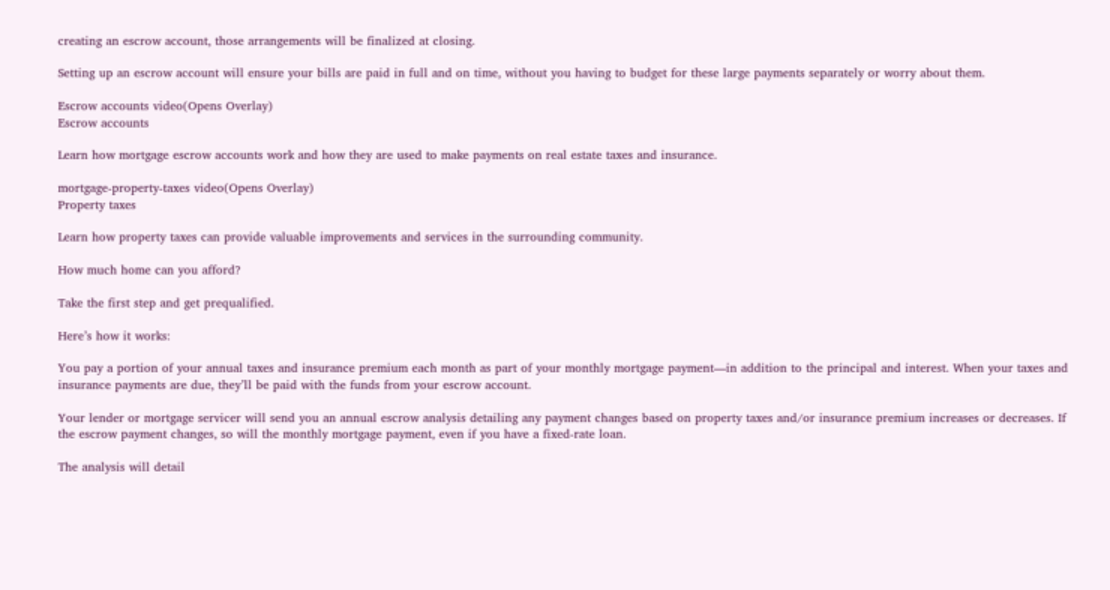creating an escrow account, those arrangements will be finalized at closing.

Setting up an escrow account will ensure your bills are paid in full and on time, without you having to budget for these large payments separately or worry about them.

Escrow accounts video(Opens Overlay)
Escrow accounts

Learn how mortgage escrow accounts work and how they are used to make payments on real estate taxes and insurance.

mortgage-property-taxes video(Opens Overlay)
Property taxes

Learn how property taxes can provide valuable improvements and services in the surrounding community.

How much home can you afford?

Take the first step and get prequalified.

Here’s how it works:

You pay a portion of your annual taxes and insurance premium each month as part of your monthly mortgage payment—in addition to the principal and interest. When your taxes and insurance payments are due, they’ll be paid with the funds from your escrow account.

Your lender or mortgage servicer will send you an annual escrow analysis detailing any payment changes based on property taxes and/or insurance premium increases or decreases. If the escrow payment changes, so will the monthly mortgage payment, even if you have a fixed-rate loan.

The analysis will detail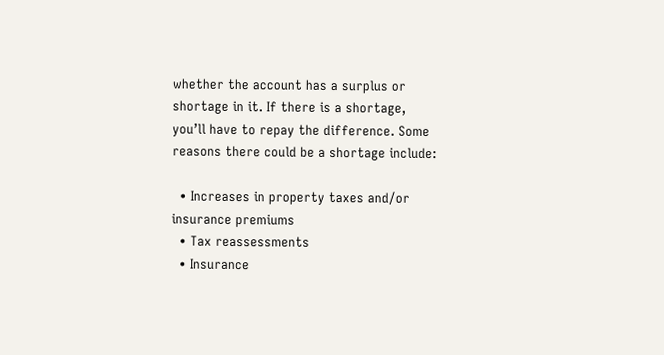whether the account has a surplus or shortage in it. If there is a shortage, you’ll have to repay the difference. Some reasons there could be a shortage include:

  • Increases in property taxes and/or insurance premiums
  • Tax reassessments
  • Insurance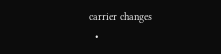carrier changes
  •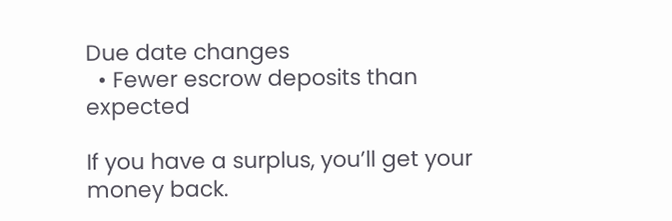Due date changes
  • Fewer escrow deposits than expected

If you have a surplus, you’ll get your money back.